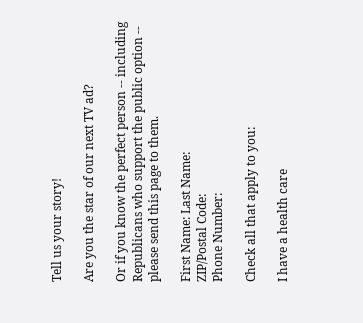Tell us your story!

Are you the star of our next TV ad?

Or if you know the perfect person -- including Republicans who support the public option -- please send this page to them.

First Name: Last Name:
ZIP/Postal Code:
Phone Number:

Check all that apply to you:

I have a health care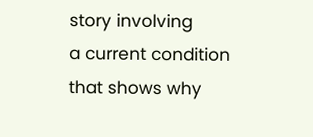story involving
a current condition that shows why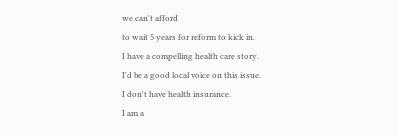we can't afford
to wait 5 years for reform to kick in.
I have a compelling health care story.
I'd be a good local voice on this issue.
I don't have health insurance.
I am a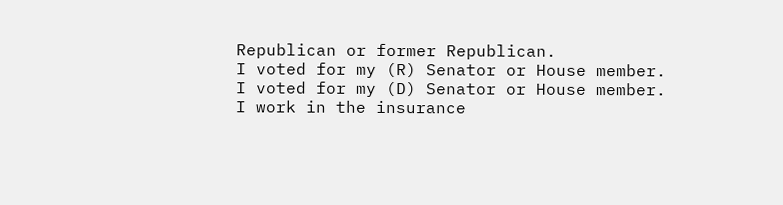Republican or former Republican.
I voted for my (R) Senator or House member.
I voted for my (D) Senator or House member.
I work in the insurance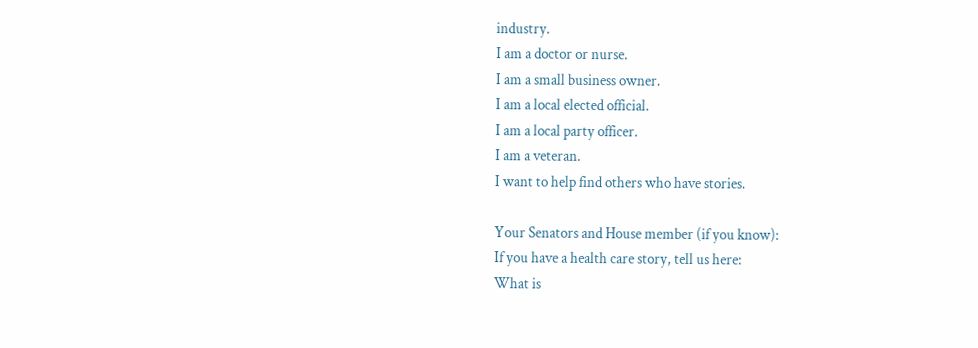industry.
I am a doctor or nurse.
I am a small business owner.
I am a local elected official.
I am a local party officer.
I am a veteran.
I want to help find others who have stories.

Your Senators and House member (if you know):
If you have a health care story, tell us here:
What is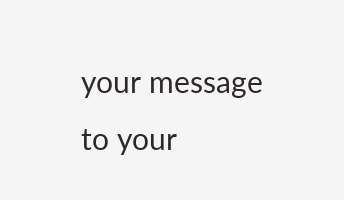your message to your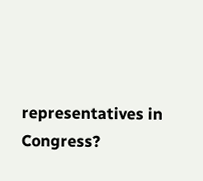representatives in Congress?